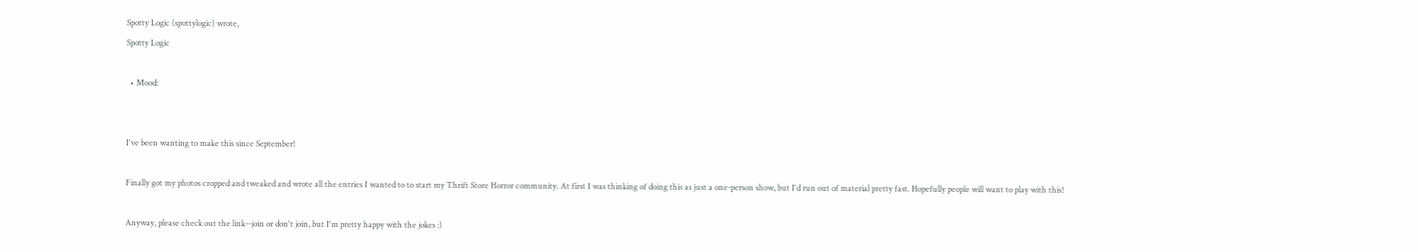Spotty Logic (spottylogic) wrote,
Spotty Logic

  • Mood:


I've been wanting to make this since September!

Finally got my photos cropped and tweaked and wrote all the entries I wanted to to start my Thrift Store Horror community. At first I was thinking of doing this as just a one-person show, but I'd run out of material pretty fast. Hopefully people will want to play with this!

Anyway, please check out the link--join or don't join, but I'm pretty happy with the jokes :)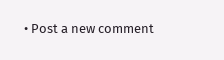• Post a new comment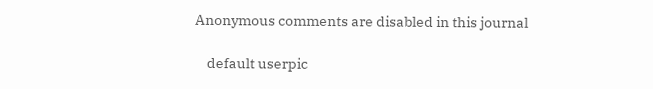Anonymous comments are disabled in this journal

    default userpic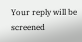Your reply will be screened